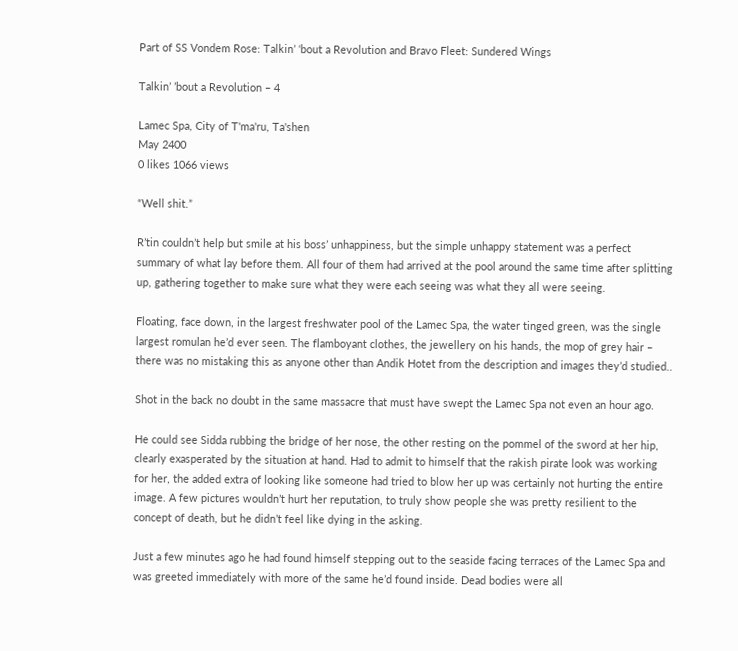Part of SS Vondem Rose: Talkin’ ‘bout a Revolution and Bravo Fleet: Sundered Wings

Talkin’ ’bout a Revolution – 4

Lamec Spa, City of T'ma'ru, Ta'shen
May 2400
0 likes 1066 views

“Well shit.”

R’tin couldn’t help but smile at his boss’ unhappiness, but the simple unhappy statement was a perfect summary of what lay before them. All four of them had arrived at the pool around the same time after splitting up, gathering together to make sure what they were each seeing was what they all were seeing.

Floating, face down, in the largest freshwater pool of the Lamec Spa, the water tinged green, was the single largest romulan he’d ever seen. The flamboyant clothes, the jewellery on his hands, the mop of grey hair – there was no mistaking this as anyone other than Andik Hotet from the description and images they’d studied..

Shot in the back no doubt in the same massacre that must have swept the Lamec Spa not even an hour ago.

He could see Sidda rubbing the bridge of her nose, the other resting on the pommel of the sword at her hip, clearly exasperated by the situation at hand. Had to admit to himself that the rakish pirate look was working for her, the added extra of looking like someone had tried to blow her up was certainly not hurting the entire image. A few pictures wouldn’t hurt her reputation, to truly show people she was pretty resilient to the concept of death, but he didn’t feel like dying in the asking.

Just a few minutes ago he had found himself stepping out to the seaside facing terraces of the Lamec Spa and was greeted immediately with more of the same he’d found inside. Dead bodies were all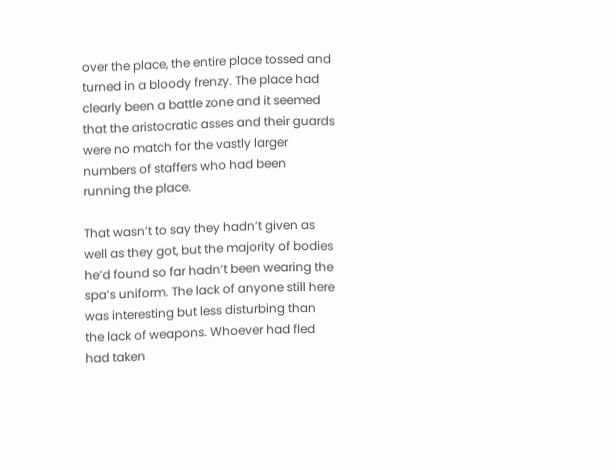over the place, the entire place tossed and turned in a bloody frenzy. The place had clearly been a battle zone and it seemed that the aristocratic asses and their guards were no match for the vastly larger numbers of staffers who had been running the place.

That wasn’t to say they hadn’t given as well as they got, but the majority of bodies he’d found so far hadn’t been wearing the spa’s uniform. The lack of anyone still here was interesting but less disturbing than the lack of weapons. Whoever had fled had taken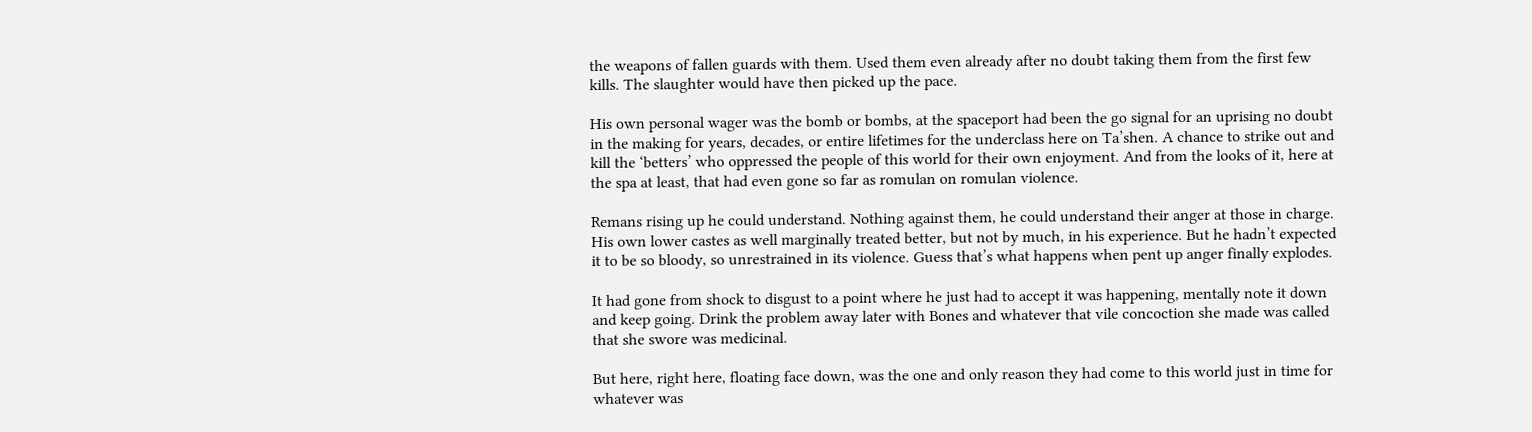the weapons of fallen guards with them. Used them even already after no doubt taking them from the first few kills. The slaughter would have then picked up the pace.

His own personal wager was the bomb or bombs, at the spaceport had been the go signal for an uprising no doubt in the making for years, decades, or entire lifetimes for the underclass here on Ta’shen. A chance to strike out and kill the ‘betters’ who oppressed the people of this world for their own enjoyment. And from the looks of it, here at the spa at least, that had even gone so far as romulan on romulan violence.

Remans rising up he could understand. Nothing against them, he could understand their anger at those in charge. His own lower castes as well marginally treated better, but not by much, in his experience. But he hadn’t expected it to be so bloody, so unrestrained in its violence. Guess that’s what happens when pent up anger finally explodes.

It had gone from shock to disgust to a point where he just had to accept it was happening, mentally note it down and keep going. Drink the problem away later with Bones and whatever that vile concoction she made was called that she swore was medicinal.

But here, right here, floating face down, was the one and only reason they had come to this world just in time for whatever was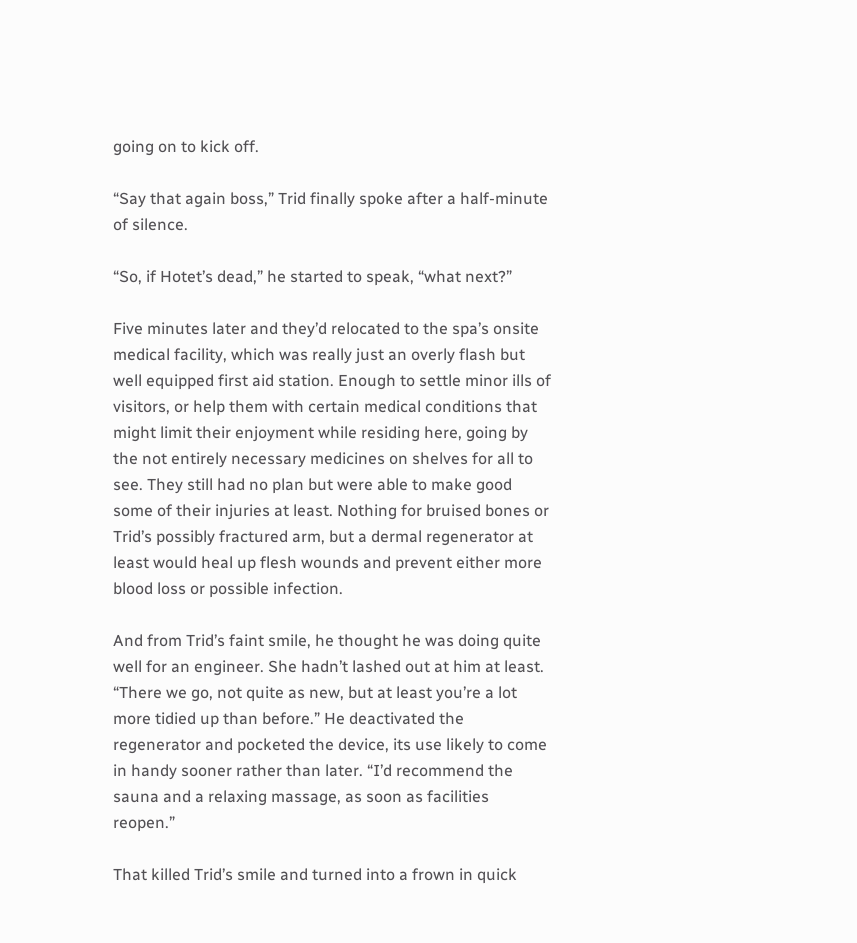going on to kick off.

“Say that again boss,” Trid finally spoke after a half-minute of silence.

“So, if Hotet’s dead,” he started to speak, “what next?”

Five minutes later and they’d relocated to the spa’s onsite medical facility, which was really just an overly flash but well equipped first aid station. Enough to settle minor ills of visitors, or help them with certain medical conditions that might limit their enjoyment while residing here, going by the not entirely necessary medicines on shelves for all to see. They still had no plan but were able to make good some of their injuries at least. Nothing for bruised bones or Trid’s possibly fractured arm, but a dermal regenerator at least would heal up flesh wounds and prevent either more blood loss or possible infection.

And from Trid’s faint smile, he thought he was doing quite well for an engineer. She hadn’t lashed out at him at least. “There we go, not quite as new, but at least you’re a lot more tidied up than before.” He deactivated the regenerator and pocketed the device, its use likely to come in handy sooner rather than later. “I’d recommend the sauna and a relaxing massage, as soon as facilities reopen.”

That killed Trid’s smile and turned into a frown in quick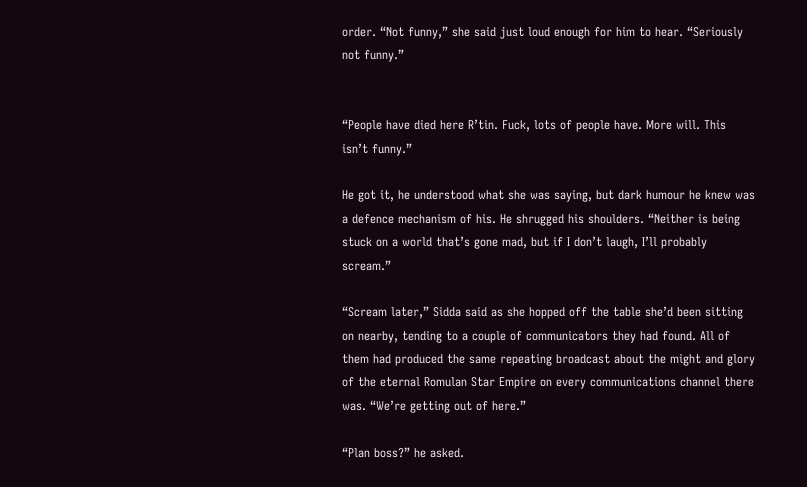order. “Not funny,” she said just loud enough for him to hear. “Seriously not funny.”


“People have died here R’tin. Fuck, lots of people have. More will. This isn’t funny.”

He got it, he understood what she was saying, but dark humour he knew was a defence mechanism of his. He shrugged his shoulders. “Neither is being stuck on a world that’s gone mad, but if I don’t laugh, I’ll probably scream.”

“Scream later,” Sidda said as she hopped off the table she’d been sitting on nearby, tending to a couple of communicators they had found. All of them had produced the same repeating broadcast about the might and glory of the eternal Romulan Star Empire on every communications channel there was. “We’re getting out of here.”

“Plan boss?” he asked.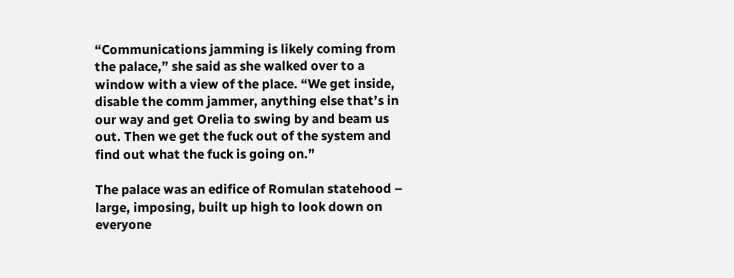“Communications jamming is likely coming from the palace,” she said as she walked over to a window with a view of the place. “We get inside, disable the comm jammer, anything else that’s in our way and get Orelia to swing by and beam us out. Then we get the fuck out of the system and find out what the fuck is going on.”

The palace was an edifice of Romulan statehood – large, imposing, built up high to look down on everyone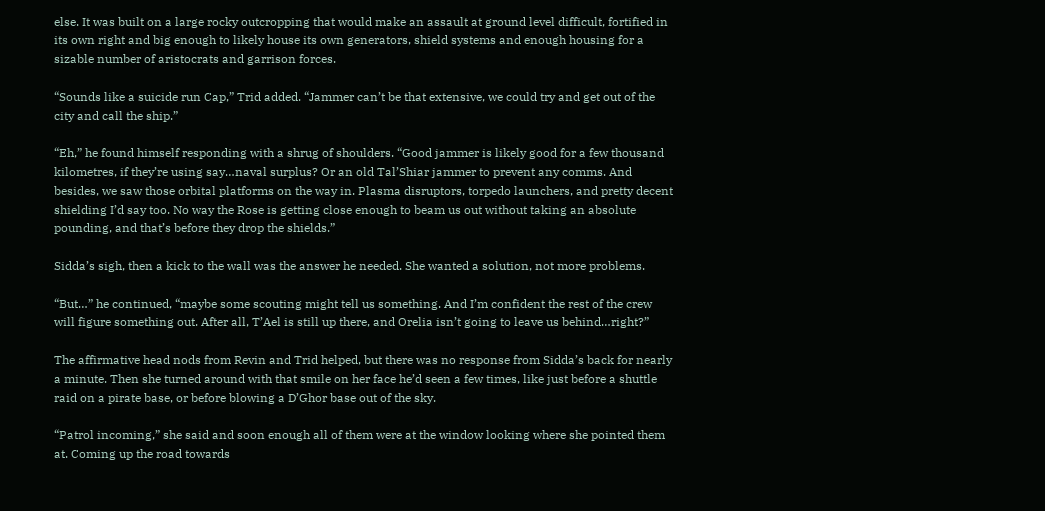else. It was built on a large rocky outcropping that would make an assault at ground level difficult, fortified in its own right and big enough to likely house its own generators, shield systems and enough housing for a sizable number of aristocrats and garrison forces.

“Sounds like a suicide run Cap,” Trid added. “Jammer can’t be that extensive, we could try and get out of the city and call the ship.”

“Eh,” he found himself responding with a shrug of shoulders. “Good jammer is likely good for a few thousand kilometres, if they’re using say…naval surplus? Or an old Tal’Shiar jammer to prevent any comms. And besides, we saw those orbital platforms on the way in. Plasma disruptors, torpedo launchers, and pretty decent shielding I’d say too. No way the Rose is getting close enough to beam us out without taking an absolute pounding, and that’s before they drop the shields.”

Sidda’s sigh, then a kick to the wall was the answer he needed. She wanted a solution, not more problems.

“But…” he continued, “maybe some scouting might tell us something. And I’m confident the rest of the crew will figure something out. After all, T’Ael is still up there, and Orelia isn’t going to leave us behind…right?”

The affirmative head nods from Revin and Trid helped, but there was no response from Sidda’s back for nearly a minute. Then she turned around with that smile on her face he’d seen a few times, like just before a shuttle raid on a pirate base, or before blowing a D’Ghor base out of the sky.

“Patrol incoming,” she said and soon enough all of them were at the window looking where she pointed them at. Coming up the road towards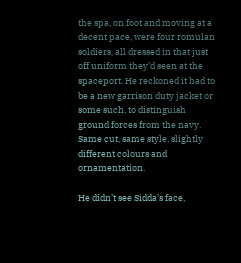the spa, on foot and moving at a decent pace, were four romulan soldiers, all dressed in that just off uniform they’d seen at the spaceport. He reckoned it had to be a new garrison duty jacket or some such, to distinguish ground forces from the navy. Same cut, same style, slightly different colours and ornamentation.

He didn’t see Sidda’s face,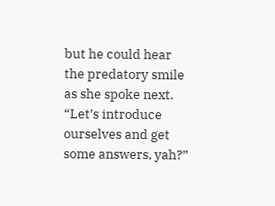but he could hear the predatory smile as she spoke next. “Let’s introduce ourselves and get some answers, yah?”